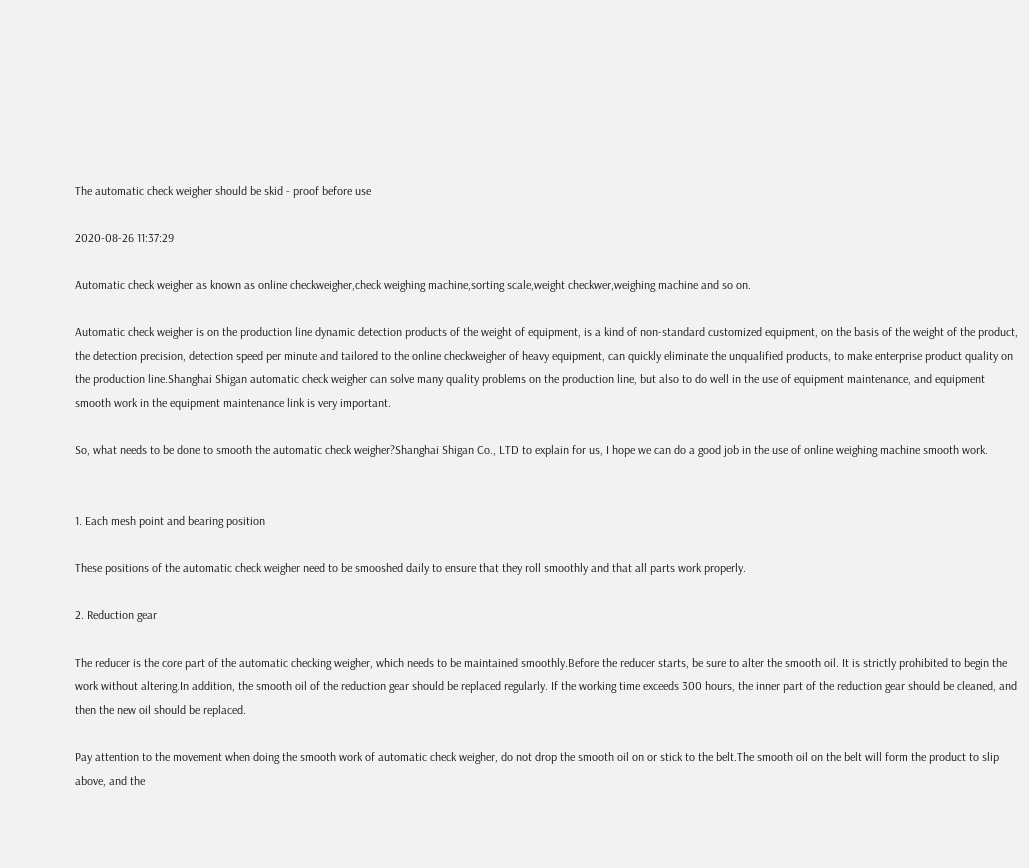The automatic check weigher should be skid - proof before use

2020-08-26 11:37:29

Automatic check weigher as known as online checkweigher,check weighing machine,sorting scale,weight checkwer,weighing machine and so on.

Automatic check weigher is on the production line dynamic detection products of the weight of equipment, is a kind of non-standard customized equipment, on the basis of the weight of the product, the detection precision, detection speed per minute and tailored to the online checkweigher of heavy equipment, can quickly eliminate the unqualified products, to make enterprise product quality on the production line.Shanghai Shigan automatic check weigher can solve many quality problems on the production line, but also to do well in the use of equipment maintenance, and equipment smooth work in the equipment maintenance link is very important.

So, what needs to be done to smooth the automatic check weigher?Shanghai Shigan Co., LTD to explain for us, I hope we can do a good job in the use of online weighing machine smooth work.


1. Each mesh point and bearing position

These positions of the automatic check weigher need to be smooshed daily to ensure that they roll smoothly and that all parts work properly.

2. Reduction gear

The reducer is the core part of the automatic checking weigher, which needs to be maintained smoothly.Before the reducer starts, be sure to alter the smooth oil. It is strictly prohibited to begin the work without altering.In addition, the smooth oil of the reduction gear should be replaced regularly. If the working time exceeds 300 hours, the inner part of the reduction gear should be cleaned, and then the new oil should be replaced.

Pay attention to the movement when doing the smooth work of automatic check weigher, do not drop the smooth oil on or stick to the belt.The smooth oil on the belt will form the product to slip above, and the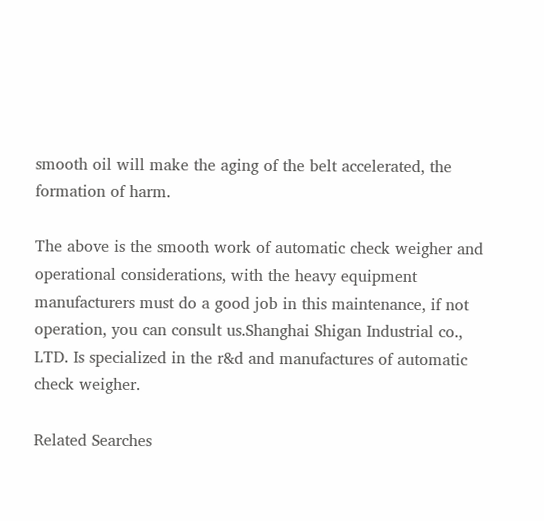smooth oil will make the aging of the belt accelerated, the formation of harm.

The above is the smooth work of automatic check weigher and operational considerations, with the heavy equipment manufacturers must do a good job in this maintenance, if not operation, you can consult us.Shanghai Shigan Industrial co., LTD. Is specialized in the r&d and manufactures of automatic check weigher.

Related Searches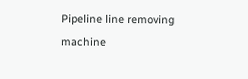Pipeline line removing machine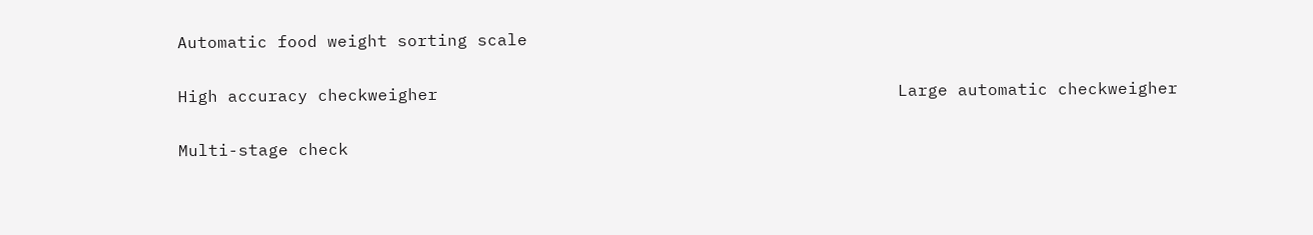Automatic food weight sorting scale

High accuracy checkweigher                                              Large automatic checkweigher

Multi-stage check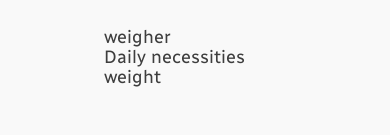weigher                                                 Daily necessities weight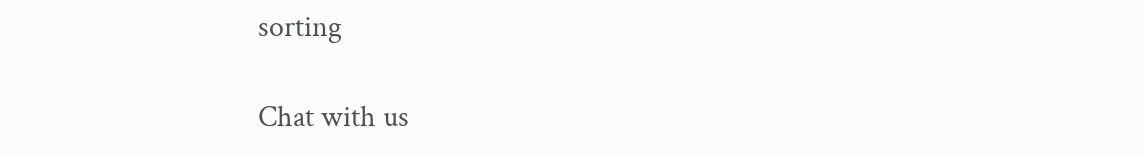sorting

Chat with us